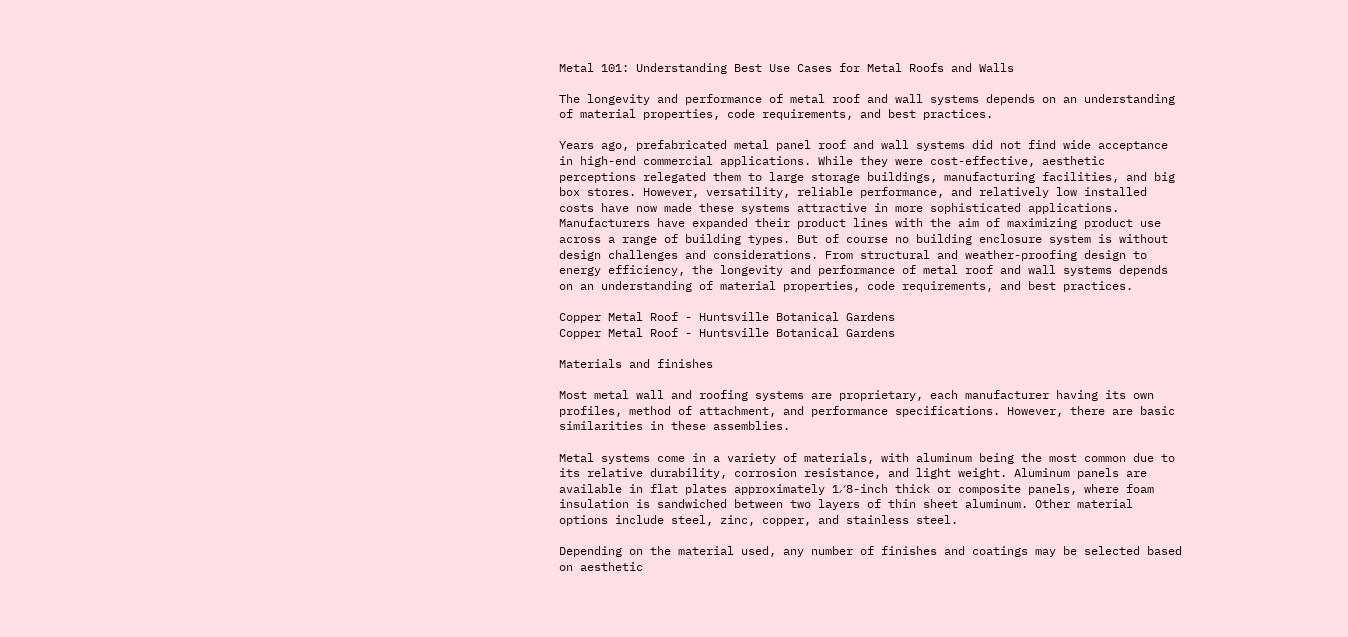Metal 101: Understanding Best Use Cases for Metal Roofs and Walls

The longevity and performance of metal roof and wall systems depends on an understanding of material properties, code requirements, and best practices.

Years ago, prefabricated metal panel roof and wall systems did not find wide acceptance in high-end commercial applications. While they were cost-effective, aesthetic perceptions relegated them to large storage buildings, manufacturing facilities, and big box stores. However, versatility, reliable performance, and relatively low installed costs have now made these systems attractive in more sophisticated applications. Manufacturers have expanded their product lines with the aim of maximizing product use across a range of building types. But of course no building enclosure system is without design challenges and considerations. From structural and weather-proofing design to energy efficiency, the longevity and performance of metal roof and wall systems depends on an understanding of material properties, code requirements, and best practices.

Copper Metal Roof - Huntsville Botanical Gardens
Copper Metal Roof - Huntsville Botanical Gardens

Materials and finishes

Most metal wall and roofing systems are proprietary, each manufacturer having its own profiles, method of attachment, and performance specifications. However, there are basic similarities in these assemblies.

Metal systems come in a variety of materials, with aluminum being the most common due to its relative durability, corrosion resistance, and light weight. Aluminum panels are available in flat plates approximately 1⁄8-inch thick or composite panels, where foam insulation is sandwiched between two layers of thin sheet aluminum. Other material options include steel, zinc, copper, and stainless steel.

Depending on the material used, any number of finishes and coatings may be selected based on aesthetic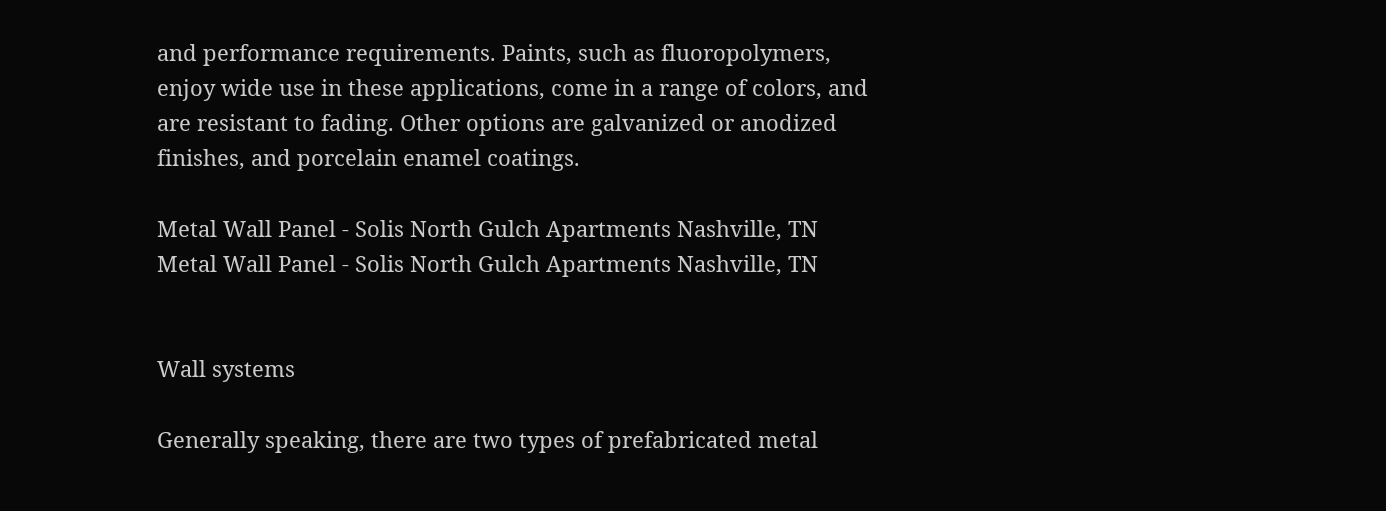and performance requirements. Paints, such as fluoropolymers, enjoy wide use in these applications, come in a range of colors, and are resistant to fading. Other options are galvanized or anodized finishes, and porcelain enamel coatings.

Metal Wall Panel - Solis North Gulch Apartments Nashville, TN
Metal Wall Panel - Solis North Gulch Apartments Nashville, TN


Wall systems

Generally speaking, there are two types of prefabricated metal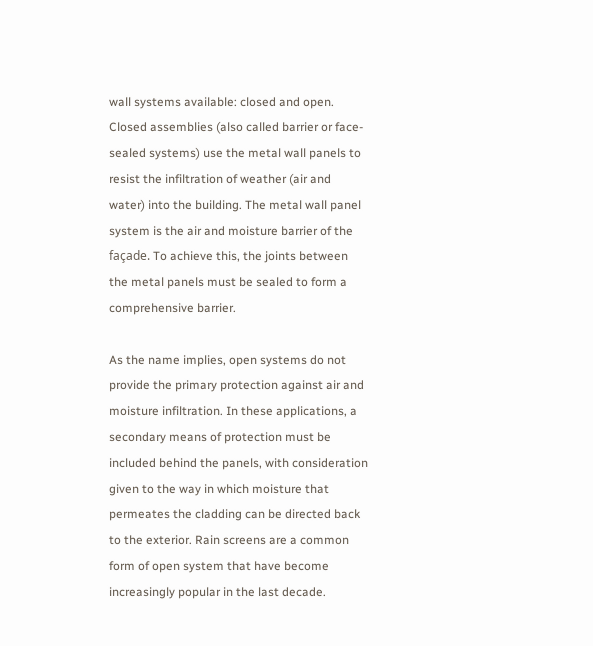wall systems available: closed and open. Closed assemblies (also called barrier or face-sealed systems) use the metal wall panels to resist the infiltration of weather (air and water) into the building. The metal wall panel system is the air and moisture barrier of the façade. To achieve this, the joints between the metal panels must be sealed to form a comprehensive barrier.

As the name implies, open systems do not provide the primary protection against air and moisture infiltration. In these applications, a secondary means of protection must be included behind the panels, with consideration given to the way in which moisture that permeates the cladding can be directed back to the exterior. Rain screens are a common form of open system that have become increasingly popular in the last decade.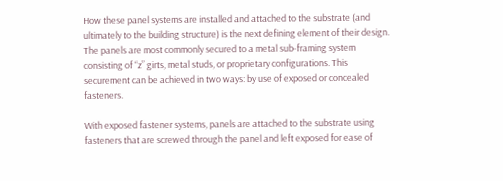How these panel systems are installed and attached to the substrate (and ultimately to the building structure) is the next defining element of their design. The panels are most commonly secured to a metal sub-framing system consisting of “z” girts, metal studs, or proprietary configurations. This securement can be achieved in two ways: by use of exposed or concealed fasteners.

With exposed fastener systems, panels are attached to the substrate using fasteners that are screwed through the panel and left exposed for ease of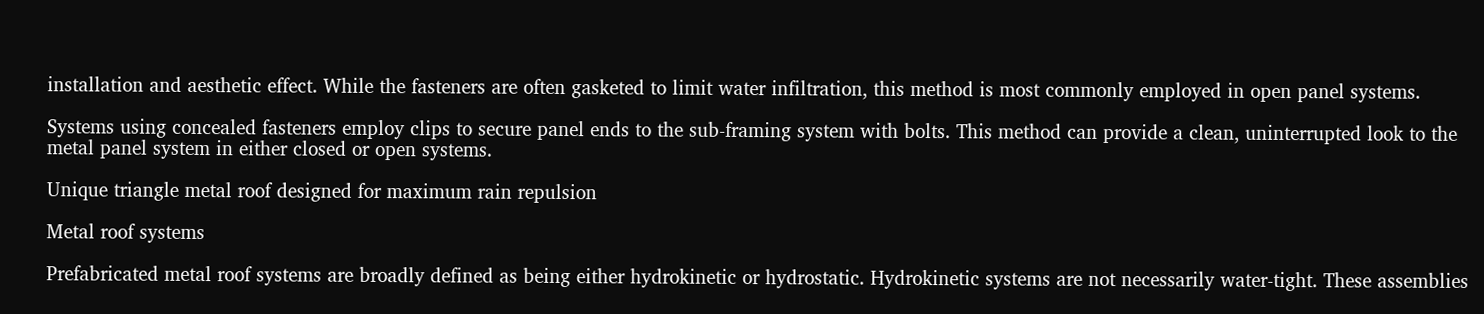installation and aesthetic effect. While the fasteners are often gasketed to limit water infiltration, this method is most commonly employed in open panel systems.

Systems using concealed fasteners employ clips to secure panel ends to the sub-framing system with bolts. This method can provide a clean, uninterrupted look to the metal panel system in either closed or open systems.

Unique triangle metal roof designed for maximum rain repulsion

Metal roof systems

Prefabricated metal roof systems are broadly defined as being either hydrokinetic or hydrostatic. Hydrokinetic systems are not necessarily water-tight. These assemblies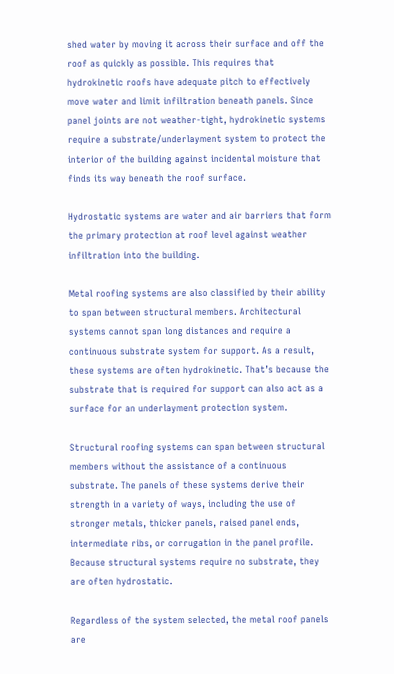shed water by moving it across their surface and off the roof as quickly as possible. This requires that hydrokinetic roofs have adequate pitch to effectively move water and limit infiltration beneath panels. Since panel joints are not weather-tight, hydrokinetic systems require a substrate/underlayment system to protect the interior of the building against incidental moisture that finds its way beneath the roof surface.

Hydrostatic systems are water and air barriers that form the primary protection at roof level against weather infiltration into the building.

Metal roofing systems are also classified by their ability to span between structural members. Architectural systems cannot span long distances and require a continuous substrate system for support. As a result, these systems are often hydrokinetic. That’s because the substrate that is required for support can also act as a surface for an underlayment protection system.

Structural roofing systems can span between structural members without the assistance of a continuous substrate. The panels of these systems derive their strength in a variety of ways, including the use of stronger metals, thicker panels, raised panel ends, intermediate ribs, or corrugation in the panel profile. Because structural systems require no substrate, they are often hydrostatic.

Regardless of the system selected, the metal roof panels are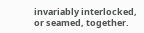invariably interlocked, or seamed, together.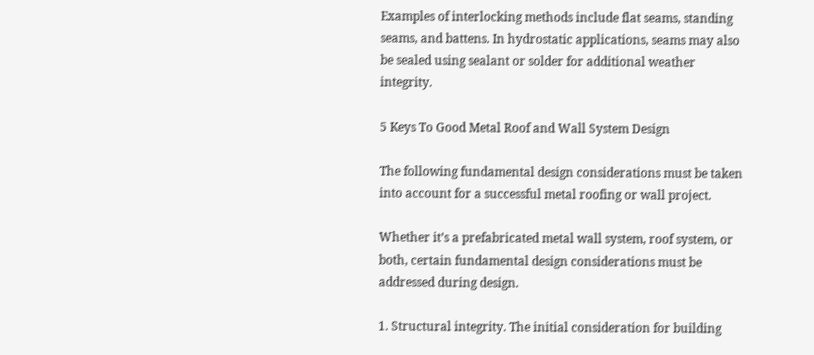Examples of interlocking methods include flat seams, standing seams, and battens. In hydrostatic applications, seams may also be sealed using sealant or solder for additional weather integrity.

5 Keys To Good Metal Roof and Wall System Design

The following fundamental design considerations must be taken into account for a successful metal roofing or wall project.

Whether it’s a prefabricated metal wall system, roof system, or both, certain fundamental design considerations must be addressed during design.

1. Structural integrity. The initial consideration for building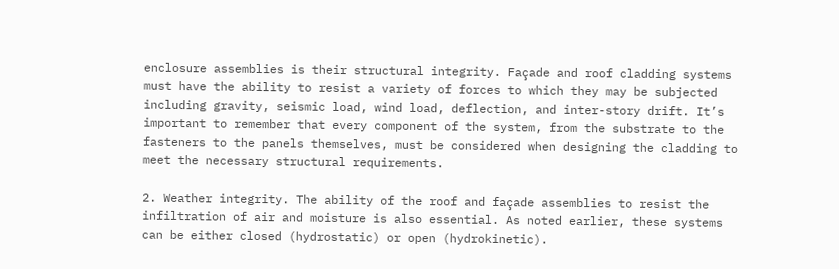enclosure assemblies is their structural integrity. Façade and roof cladding systems must have the ability to resist a variety of forces to which they may be subjected including gravity, seismic load, wind load, deflection, and inter-story drift. It’s important to remember that every component of the system, from the substrate to the fasteners to the panels themselves, must be considered when designing the cladding to meet the necessary structural requirements.

2. Weather integrity. The ability of the roof and façade assemblies to resist the infiltration of air and moisture is also essential. As noted earlier, these systems can be either closed (hydrostatic) or open (hydrokinetic).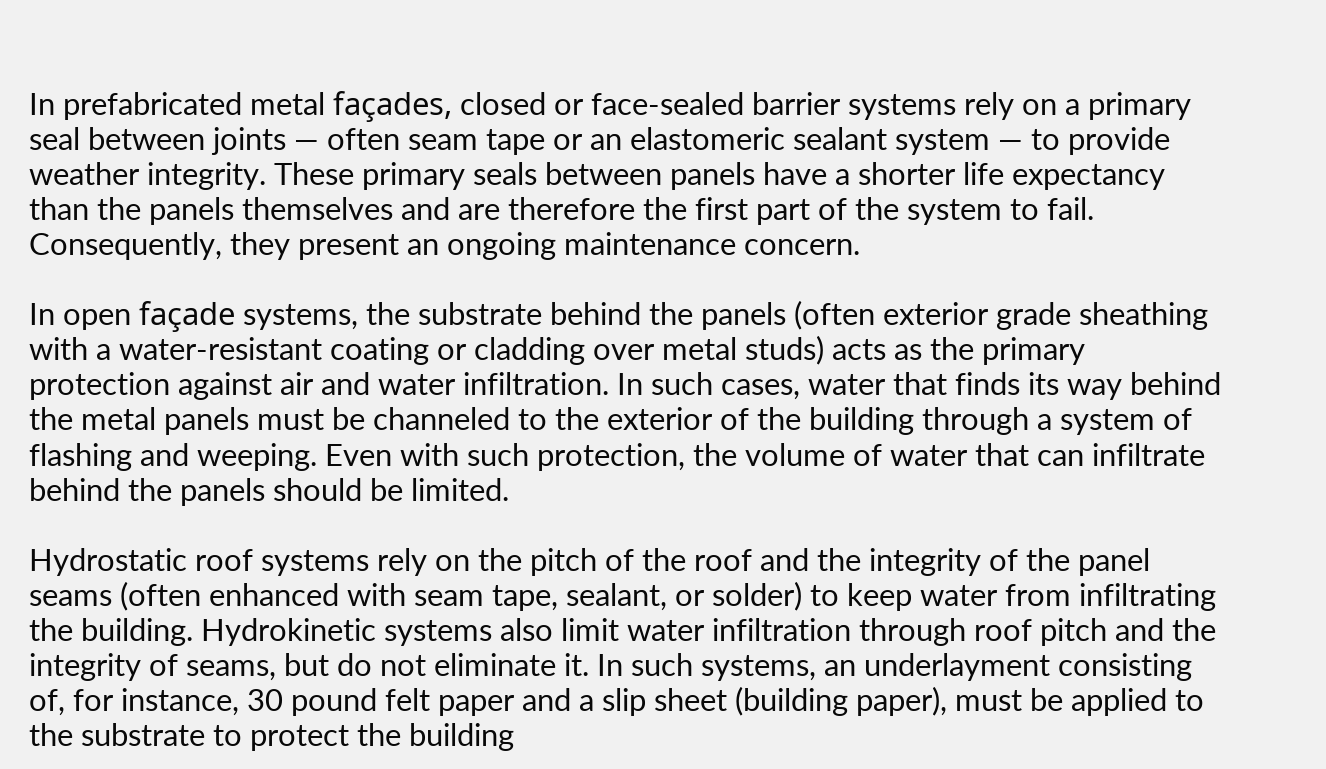In prefabricated metal façades, closed or face-sealed barrier systems rely on a primary seal between joints — often seam tape or an elastomeric sealant system — to provide weather integrity. These primary seals between panels have a shorter life expectancy than the panels themselves and are therefore the first part of the system to fail. Consequently, they present an ongoing maintenance concern.

In open façade systems, the substrate behind the panels (often exterior grade sheathing with a water-resistant coating or cladding over metal studs) acts as the primary protection against air and water infiltration. In such cases, water that finds its way behind the metal panels must be channeled to the exterior of the building through a system of flashing and weeping. Even with such protection, the volume of water that can infiltrate behind the panels should be limited.

Hydrostatic roof systems rely on the pitch of the roof and the integrity of the panel seams (often enhanced with seam tape, sealant, or solder) to keep water from infiltrating the building. Hydrokinetic systems also limit water infiltration through roof pitch and the integrity of seams, but do not eliminate it. In such systems, an underlayment consisting of, for instance, 30 pound felt paper and a slip sheet (building paper), must be applied to the substrate to protect the building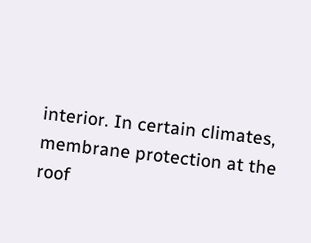interior. In certain climates, membrane protection at the roof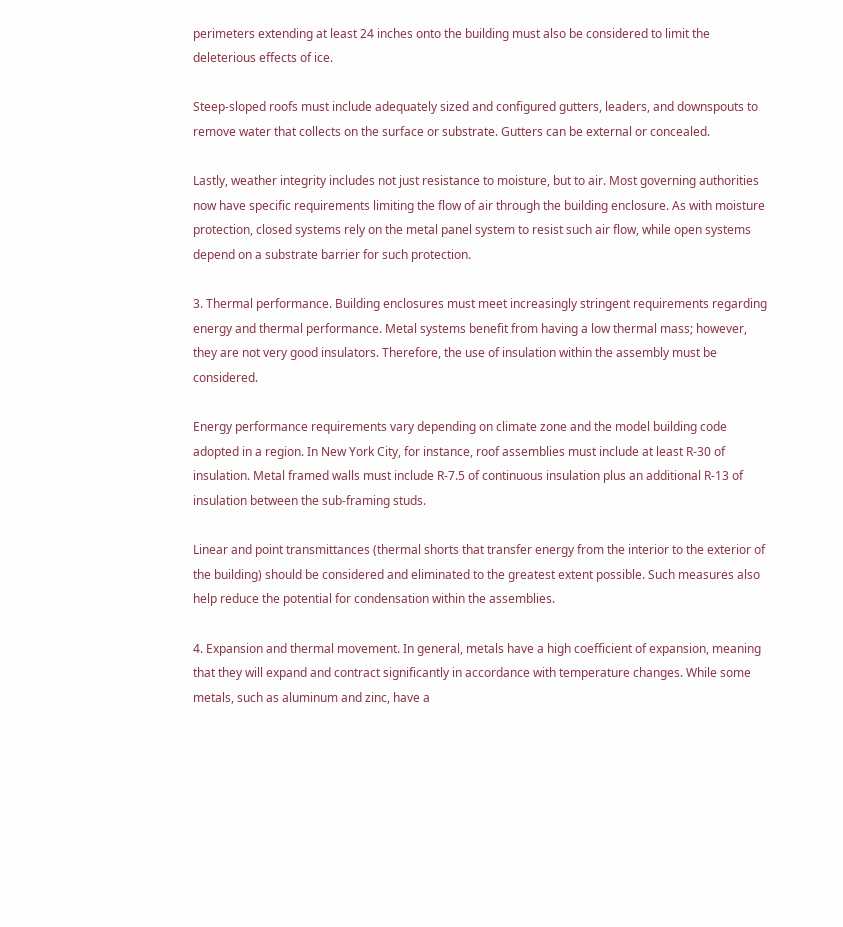perimeters extending at least 24 inches onto the building must also be considered to limit the deleterious effects of ice.

Steep-sloped roofs must include adequately sized and configured gutters, leaders, and downspouts to remove water that collects on the surface or substrate. Gutters can be external or concealed.

Lastly, weather integrity includes not just resistance to moisture, but to air. Most governing authorities now have specific requirements limiting the flow of air through the building enclosure. As with moisture protection, closed systems rely on the metal panel system to resist such air flow, while open systems depend on a substrate barrier for such protection.

3. Thermal performance. Building enclosures must meet increasingly stringent requirements regarding energy and thermal performance. Metal systems benefit from having a low thermal mass; however, they are not very good insulators. Therefore, the use of insulation within the assembly must be considered.

Energy performance requirements vary depending on climate zone and the model building code adopted in a region. In New York City, for instance, roof assemblies must include at least R-30 of insulation. Metal framed walls must include R-7.5 of continuous insulation plus an additional R-13 of insulation between the sub-framing studs.

Linear and point transmittances (thermal shorts that transfer energy from the interior to the exterior of the building) should be considered and eliminated to the greatest extent possible. Such measures also help reduce the potential for condensation within the assemblies.

4. Expansion and thermal movement. In general, metals have a high coefficient of expansion, meaning that they will expand and contract significantly in accordance with temperature changes. While some metals, such as aluminum and zinc, have a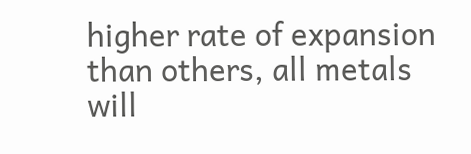higher rate of expansion than others, all metals will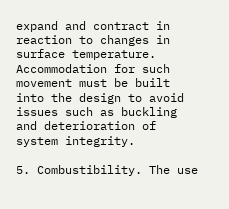expand and contract in reaction to changes in surface temperature. Accommodation for such movement must be built into the design to avoid issues such as buckling and deterioration of system integrity.

5. Combustibility. The use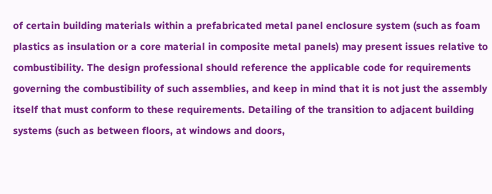of certain building materials within a prefabricated metal panel enclosure system (such as foam plastics as insulation or a core material in composite metal panels) may present issues relative to combustibility. The design professional should reference the applicable code for requirements governing the combustibility of such assemblies, and keep in mind that it is not just the assembly itself that must conform to these requirements. Detailing of the transition to adjacent building systems (such as between floors, at windows and doors,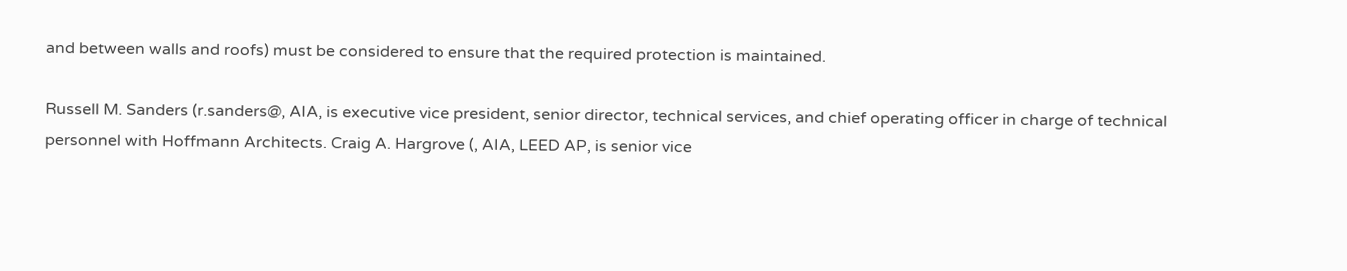and between walls and roofs) must be considered to ensure that the required protection is maintained.

Russell M. Sanders (r.sanders@, AIA, is executive vice president, senior director, technical services, and chief operating officer in charge of technical personnel with Hoffmann Architects. Craig A. Hargrove (, AIA, LEED AP, is senior vice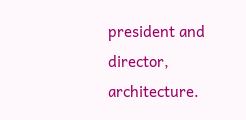president and director, architecture.